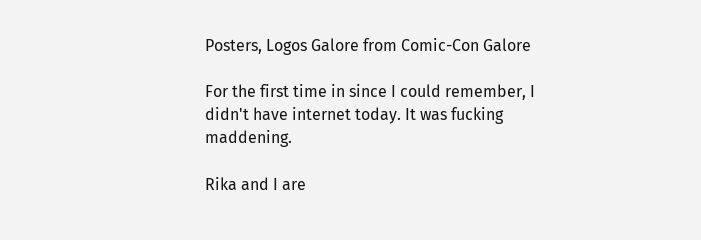Posters, Logos Galore from Comic-Con Galore

For the first time in since I could remember, I didn't have internet today. It was fucking maddening.

Rika and I are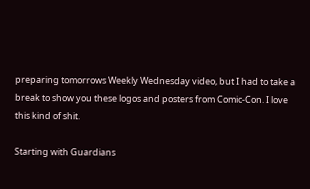preparing tomorrows Weekly Wednesday video, but I had to take a break to show you these logos and posters from Comic-Con. I love this kind of shit.

Starting with Guardians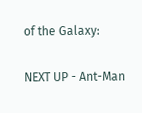of the Galaxy:

NEXT UP - Ant-Man